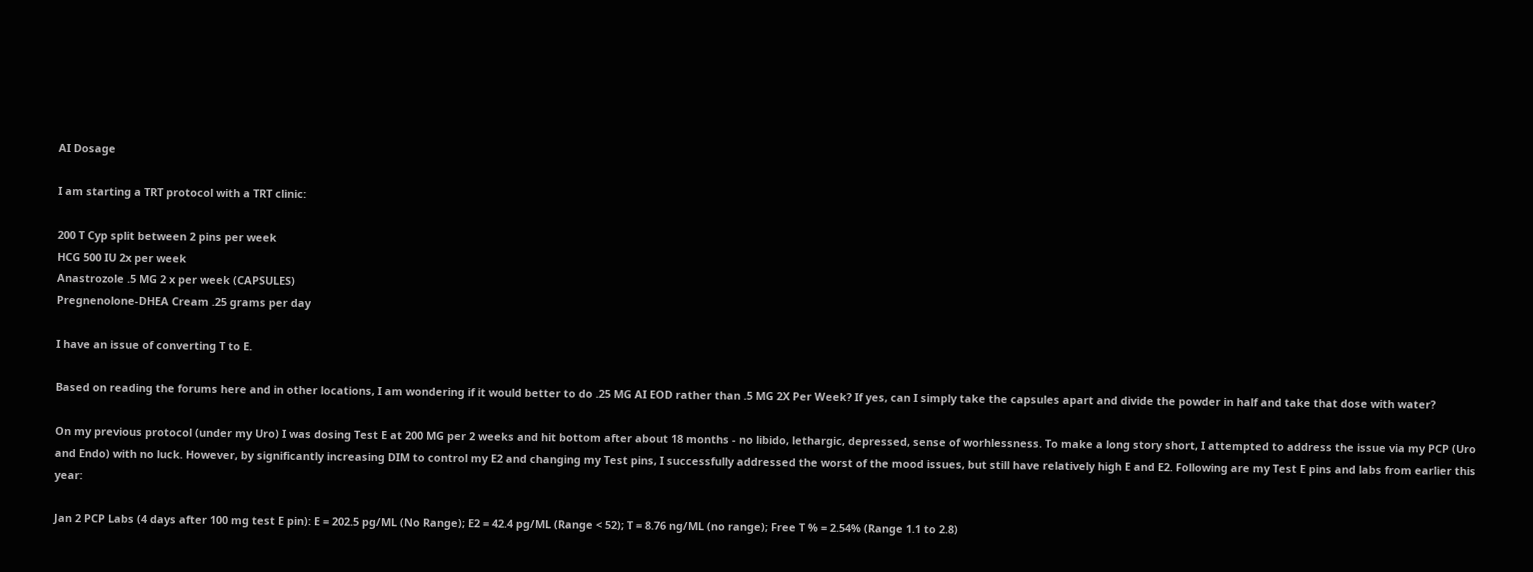AI Dosage

I am starting a TRT protocol with a TRT clinic:

200 T Cyp split between 2 pins per week
HCG 500 IU 2x per week
Anastrozole .5 MG 2 x per week (CAPSULES)
Pregnenolone-DHEA Cream .25 grams per day

I have an issue of converting T to E.

Based on reading the forums here and in other locations, I am wondering if it would better to do .25 MG AI EOD rather than .5 MG 2X Per Week? If yes, can I simply take the capsules apart and divide the powder in half and take that dose with water?

On my previous protocol (under my Uro) I was dosing Test E at 200 MG per 2 weeks and hit bottom after about 18 months - no libido, lethargic, depressed, sense of worhlessness. To make a long story short, I attempted to address the issue via my PCP (Uro and Endo) with no luck. However, by significantly increasing DIM to control my E2 and changing my Test pins, I successfully addressed the worst of the mood issues, but still have relatively high E and E2. Following are my Test E pins and labs from earlier this year:

Jan 2 PCP Labs (4 days after 100 mg test E pin): E = 202.5 pg/ML (No Range); E2 = 42.4 pg/ML (Range < 52); T = 8.76 ng/ML (no range); Free T % = 2.54% (Range 1.1 to 2.8)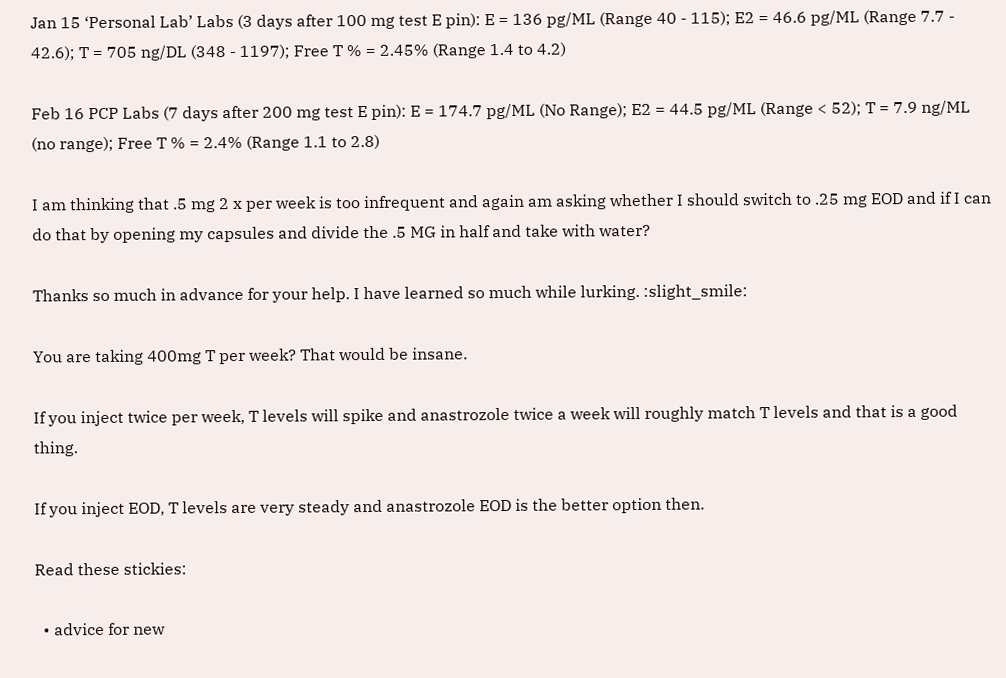Jan 15 ‘Personal Lab’ Labs (3 days after 100 mg test E pin): E = 136 pg/ML (Range 40 - 115); E2 = 46.6 pg/ML (Range 7.7 - 42.6); T = 705 ng/DL (348 - 1197); Free T % = 2.45% (Range 1.4 to 4.2)

Feb 16 PCP Labs (7 days after 200 mg test E pin): E = 174.7 pg/ML (No Range); E2 = 44.5 pg/ML (Range < 52); T = 7.9 ng/ML (no range); Free T % = 2.4% (Range 1.1 to 2.8)

I am thinking that .5 mg 2 x per week is too infrequent and again am asking whether I should switch to .25 mg EOD and if I can do that by opening my capsules and divide the .5 MG in half and take with water?

Thanks so much in advance for your help. I have learned so much while lurking. :slight_smile:

You are taking 400mg T per week? That would be insane.

If you inject twice per week, T levels will spike and anastrozole twice a week will roughly match T levels and that is a good thing.

If you inject EOD, T levels are very steady and anastrozole EOD is the better option then.

Read these stickies:

  • advice for new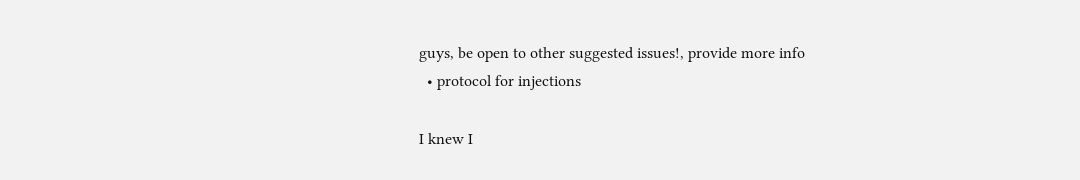guys, be open to other suggested issues!, provide more info
  • protocol for injections

I knew I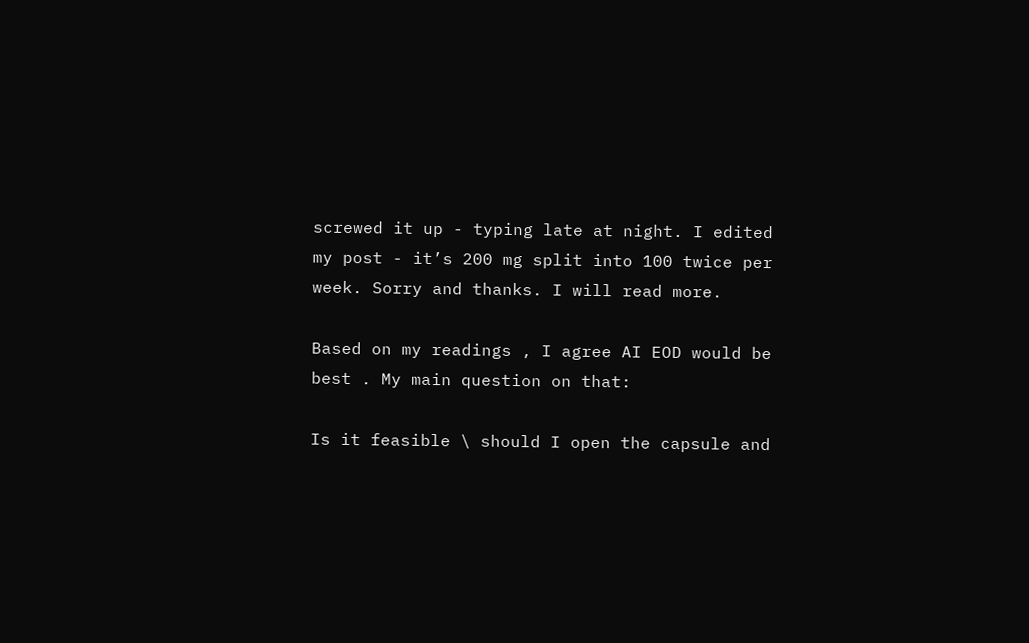screwed it up - typing late at night. I edited my post - it’s 200 mg split into 100 twice per week. Sorry and thanks. I will read more.

Based on my readings , I agree AI EOD would be best . My main question on that:

Is it feasible \ should I open the capsule and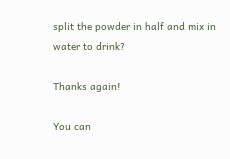split the powder in half and mix in water to drink?

Thanks again!

You can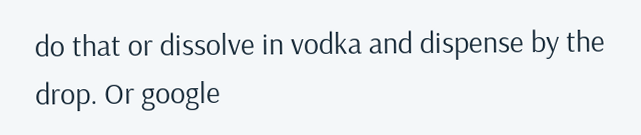do that or dissolve in vodka and dispense by the drop. Or google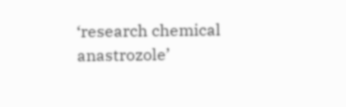‘research chemical anastrozole’